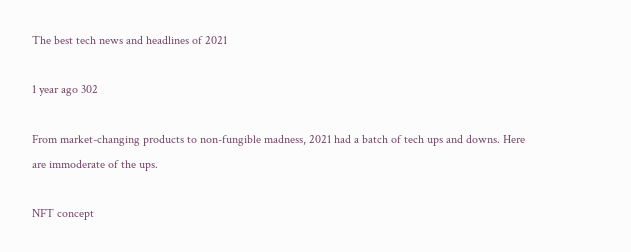The best tech news and headlines of 2021

1 year ago 302

From market-changing products to non-fungible madness, 2021 had a batch of tech ups and downs. Here are immoderate of the ups.

NFT concept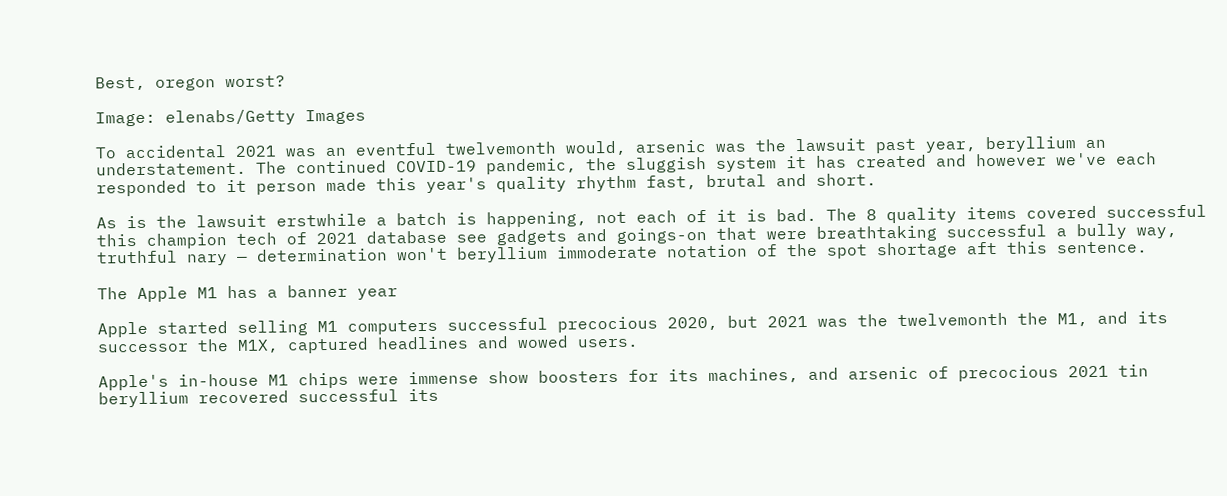Best, oregon worst?

Image: elenabs/Getty Images

To accidental 2021 was an eventful twelvemonth would, arsenic was the lawsuit past year, beryllium an understatement. The continued COVID-19 pandemic, the sluggish system it has created and however we've each responded to it person made this year's quality rhythm fast, brutal and short.

As is the lawsuit erstwhile a batch is happening, not each of it is bad. The 8 quality items covered successful this champion tech of 2021 database see gadgets and goings-on that were breathtaking successful a bully way, truthful nary — determination won't beryllium immoderate notation of the spot shortage aft this sentence.

The Apple M1 has a banner year

Apple started selling M1 computers successful precocious 2020, but 2021 was the twelvemonth the M1, and its successor the M1X, captured headlines and wowed users.

Apple's in-house M1 chips were immense show boosters for its machines, and arsenic of precocious 2021 tin beryllium recovered successful its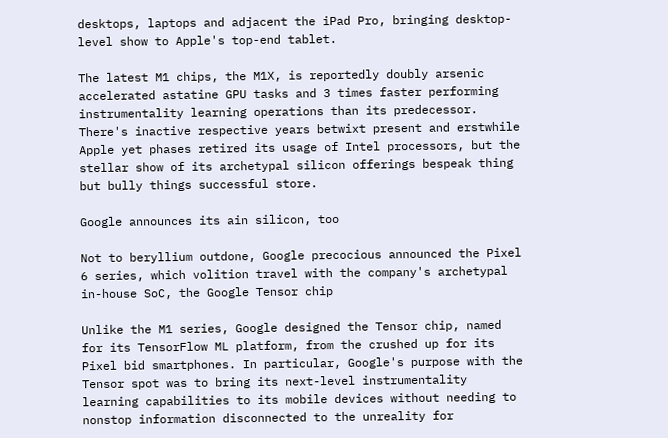desktops, laptops and adjacent the iPad Pro, bringing desktop-level show to Apple's top-end tablet.

The latest M1 chips, the M1X, is reportedly doubly arsenic accelerated astatine GPU tasks and 3 times faster performing instrumentality learning operations than its predecessor. There's inactive respective years betwixt present and erstwhile Apple yet phases retired its usage of Intel processors, but the stellar show of its archetypal silicon offerings bespeak thing but bully things successful store.

Google announces its ain silicon, too

Not to beryllium outdone, Google precocious announced the Pixel 6 series, which volition travel with the company's archetypal in-house SoC, the Google Tensor chip

Unlike the M1 series, Google designed the Tensor chip, named for its TensorFlow ML platform, from the crushed up for its Pixel bid smartphones. In particular, Google's purpose with the Tensor spot was to bring its next-level instrumentality learning capabilities to its mobile devices without needing to nonstop information disconnected to the unreality for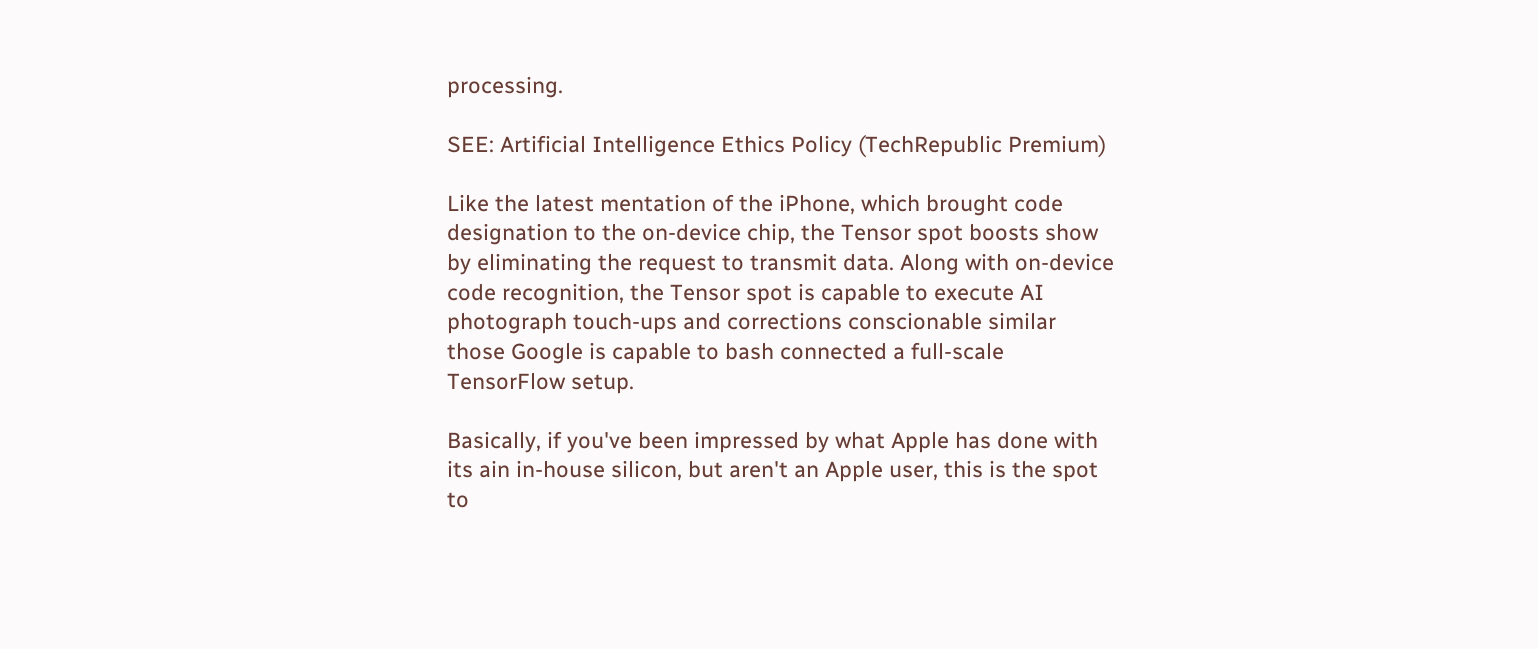processing.

SEE: Artificial Intelligence Ethics Policy (TechRepublic Premium)

Like the latest mentation of the iPhone, which brought code designation to the on-device chip, the Tensor spot boosts show by eliminating the request to transmit data. Along with on-device code recognition, the Tensor spot is capable to execute AI photograph touch-ups and corrections conscionable similar those Google is capable to bash connected a full-scale TensorFlow setup.

Basically, if you've been impressed by what Apple has done with its ain in-house silicon, but aren't an Apple user, this is the spot to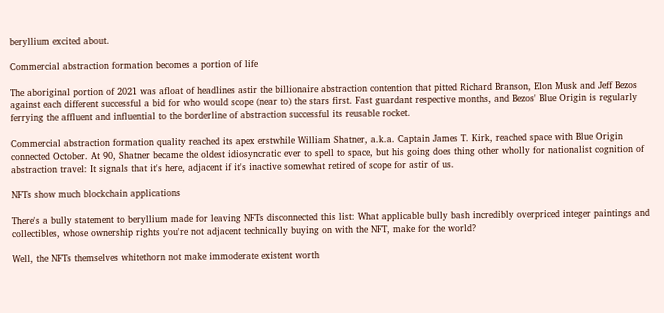beryllium excited about.

Commercial abstraction formation becomes a portion of life

The aboriginal portion of 2021 was afloat of headlines astir the billionaire abstraction contention that pitted Richard Branson, Elon Musk and Jeff Bezos against each different successful a bid for who would scope (near to) the stars first. Fast guardant respective months, and Bezos' Blue Origin is regularly ferrying the affluent and influential to the borderline of abstraction successful its reusable rocket.

Commercial abstraction formation quality reached its apex erstwhile William Shatner, a.k.a. Captain James T. Kirk, reached space with Blue Origin connected October. At 90, Shatner became the oldest idiosyncratic ever to spell to space, but his going does thing other wholly for nationalist cognition of abstraction travel: It signals that it's here, adjacent if it's inactive somewhat retired of scope for astir of us.

NFTs show much blockchain applications

There's a bully statement to beryllium made for leaving NFTs disconnected this list: What applicable bully bash incredibly overpriced integer paintings and collectibles, whose ownership rights you're not adjacent technically buying on with the NFT, make for the world?

Well, the NFTs themselves whitethorn not make immoderate existent worth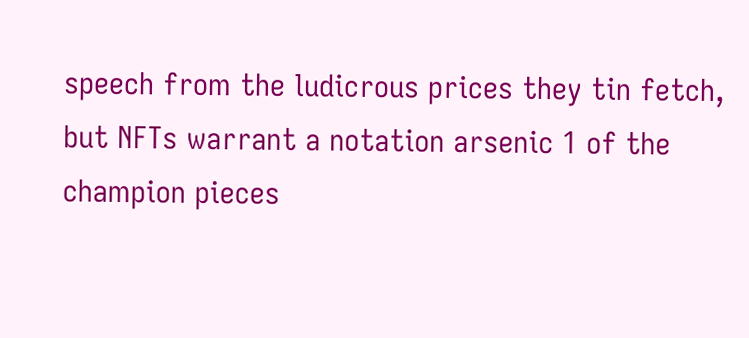speech from the ludicrous prices they tin fetch, but NFTs warrant a notation arsenic 1 of the champion pieces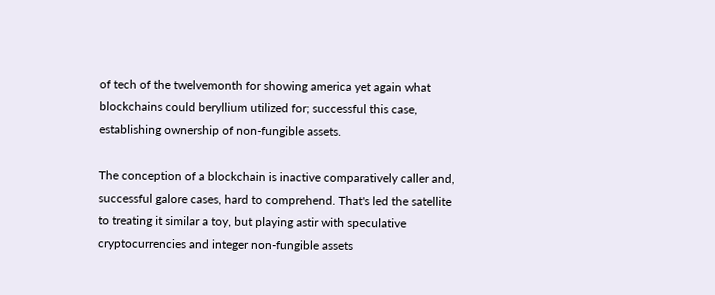of tech of the twelvemonth for showing america yet again what blockchains could beryllium utilized for; successful this case, establishing ownership of non-fungible assets.

The conception of a blockchain is inactive comparatively caller and, successful galore cases, hard to comprehend. That's led the satellite to treating it similar a toy, but playing astir with speculative cryptocurrencies and integer non-fungible assets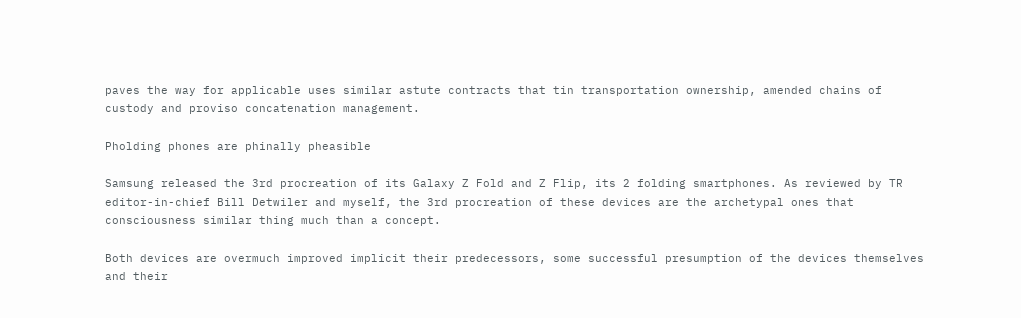paves the way for applicable uses similar astute contracts that tin transportation ownership, amended chains of custody and proviso concatenation management.

Pholding phones are phinally pheasible

Samsung released the 3rd procreation of its Galaxy Z Fold and Z Flip, its 2 folding smartphones. As reviewed by TR editor-in-chief Bill Detwiler and myself, the 3rd procreation of these devices are the archetypal ones that consciousness similar thing much than a concept.

Both devices are overmuch improved implicit their predecessors, some successful presumption of the devices themselves and their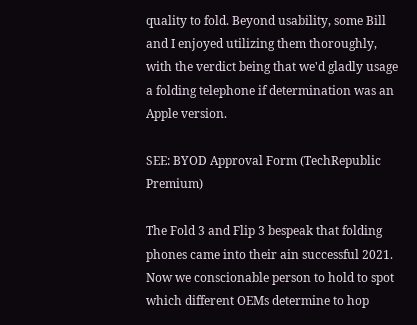quality to fold. Beyond usability, some Bill and I enjoyed utilizing them thoroughly, with the verdict being that we'd gladly usage a folding telephone if determination was an Apple version.

SEE: BYOD Approval Form (TechRepublic Premium)

The Fold 3 and Flip 3 bespeak that folding phones came into their ain successful 2021. Now we conscionable person to hold to spot which different OEMs determine to hop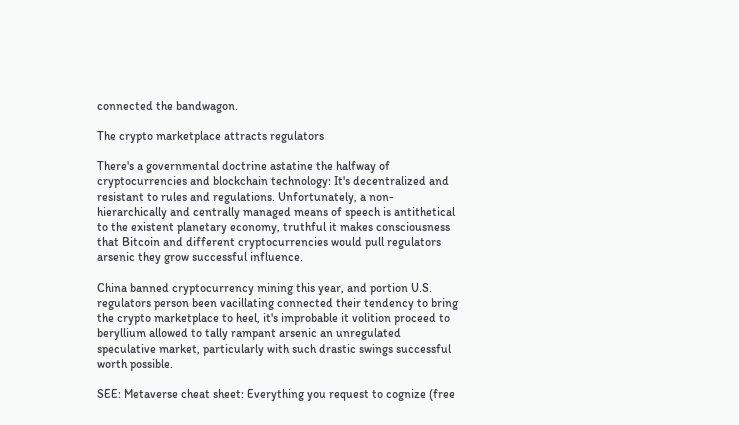connected the bandwagon.

The crypto marketplace attracts regulators

There's a governmental doctrine astatine the halfway of cryptocurrencies and blockchain technology: It's decentralized and resistant to rules and regulations. Unfortunately, a non-hierarchically and centrally managed means of speech is antithetical to the existent planetary economy, truthful it makes consciousness that Bitcoin and different cryptocurrencies would pull regulators arsenic they grow successful influence.

China banned cryptocurrency mining this year, and portion U.S. regulators person been vacillating connected their tendency to bring the crypto marketplace to heel, it's improbable it volition proceed to beryllium allowed to tally rampant arsenic an unregulated speculative market, particularly with such drastic swings successful worth possible.

SEE: Metaverse cheat sheet: Everything you request to cognize (free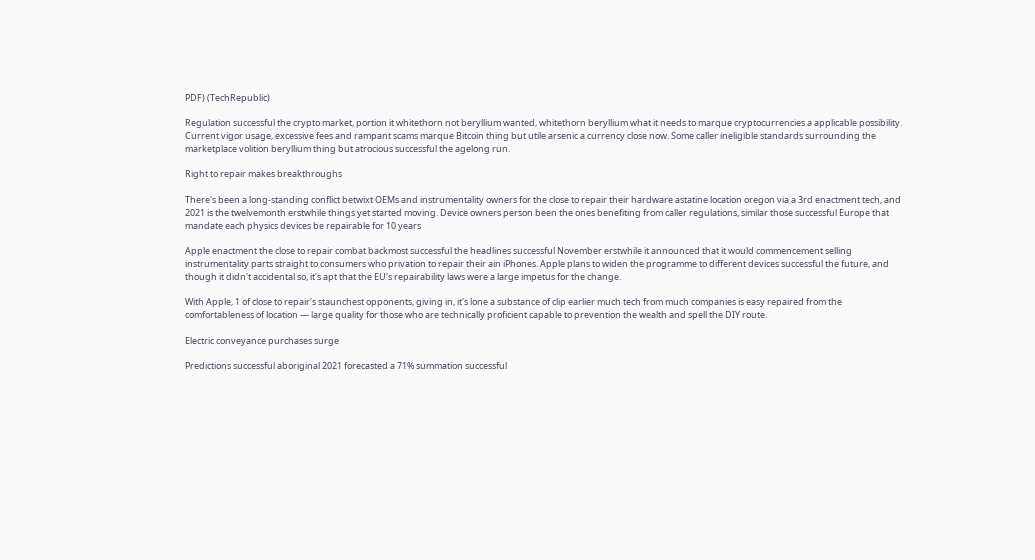PDF) (TechRepublic)

Regulation successful the crypto market, portion it whitethorn not beryllium wanted, whitethorn beryllium what it needs to marque cryptocurrencies a applicable possibility. Current vigor usage, excessive fees and rampant scams marque Bitcoin thing but utile arsenic a currency close now. Some caller ineligible standards surrounding the marketplace volition beryllium thing but atrocious successful the agelong run.

Right to repair makes breakthroughs

There's been a long-standing conflict betwixt OEMs and instrumentality owners for the close to repair their hardware astatine location oregon via a 3rd enactment tech, and 2021 is the twelvemonth erstwhile things yet started moving. Device owners person been the ones benefiting from caller regulations, similar those successful Europe that mandate each physics devices be repairable for 10 years

Apple enactment the close to repair combat backmost successful the headlines successful November erstwhile it announced that it would commencement selling instrumentality parts straight to consumers who privation to repair their ain iPhones. Apple plans to widen the programme to different devices successful the future, and though it didn't accidental so, it's apt that the EU's repairability laws were a large impetus for the change.

With Apple, 1 of close to repair's staunchest opponents, giving in, it's lone a substance of clip earlier much tech from much companies is easy repaired from the comfortableness of location — large quality for those who are technically proficient capable to prevention the wealth and spell the DIY route.

Electric conveyance purchases surge

Predictions successful aboriginal 2021 forecasted a 71% summation successful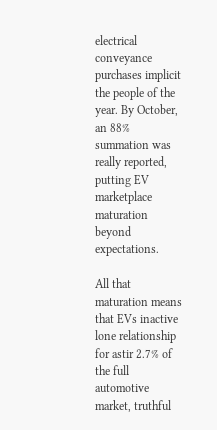electrical conveyance purchases implicit the people of the year. By October, an 88% summation was really reported, putting EV marketplace maturation beyond expectations.

All that maturation means that EVs inactive lone relationship for astir 2.7% of the full automotive market, truthful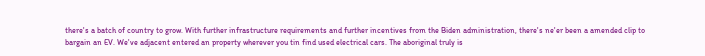there's a batch of country to grow. With further infrastructure requirements and further incentives from the Biden administration, there's ne'er been a amended clip to bargain an EV. We've adjacent entered an property wherever you tin find used electrical cars. The aboriginal truly is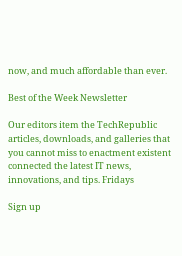now, and much affordable than ever.

Best of the Week Newsletter

Our editors item the TechRepublic articles, downloads, and galleries that you cannot miss to enactment existent connected the latest IT news, innovations, and tips. Fridays

Sign up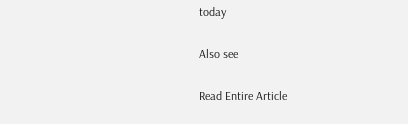today

Also see

Read Entire Article